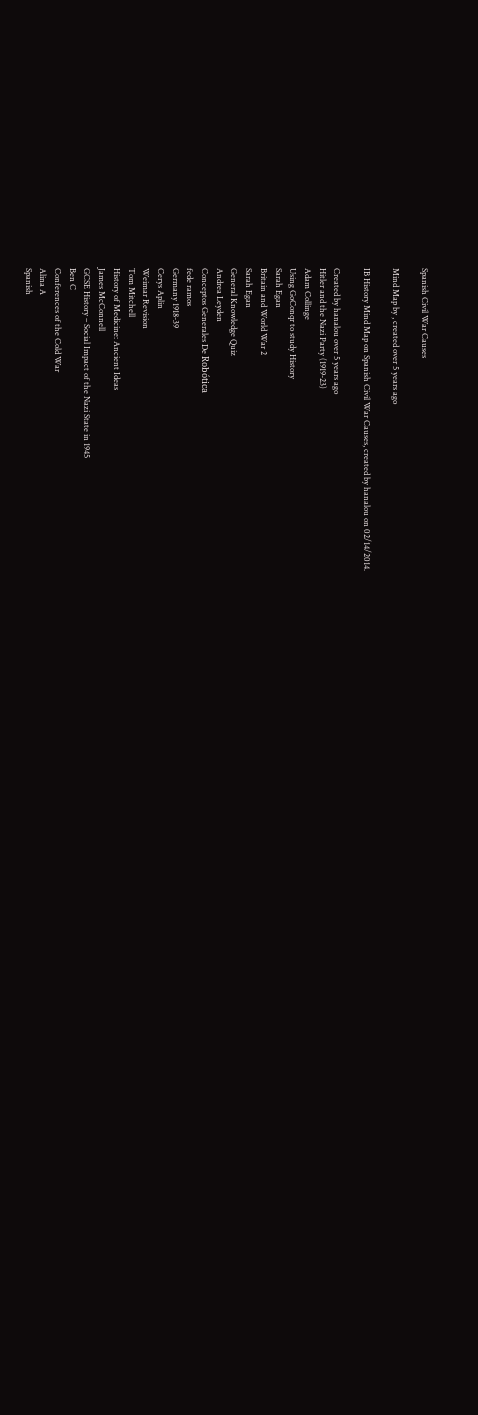Spanish Civil War Causes

Mind Map by , created over 5 years ago

IB History Mind Map on Spanish Civil War Causes, created by hanalou on 02/14/2014.

Created by hanalou over 5 years ago
Hitler and the Nazi Party (1919-23)
Adam Collinge
Using GoConqr to study History
Sarah Egan
Britain and World War 2
Sarah Egan
General Knowledge Quiz
Andrea Leyden
Conceptos Generales De Robótica
fede ramos
Germany 1918-39
Cerys Aplin
Weimar Revision
Tom Mitchell
History of Medicine: Ancient Ideas
James McConnell
GCSE History – Social Impact of the Nazi State in 1945
Ben C
Conferences of the Cold War
Alina A
Spanish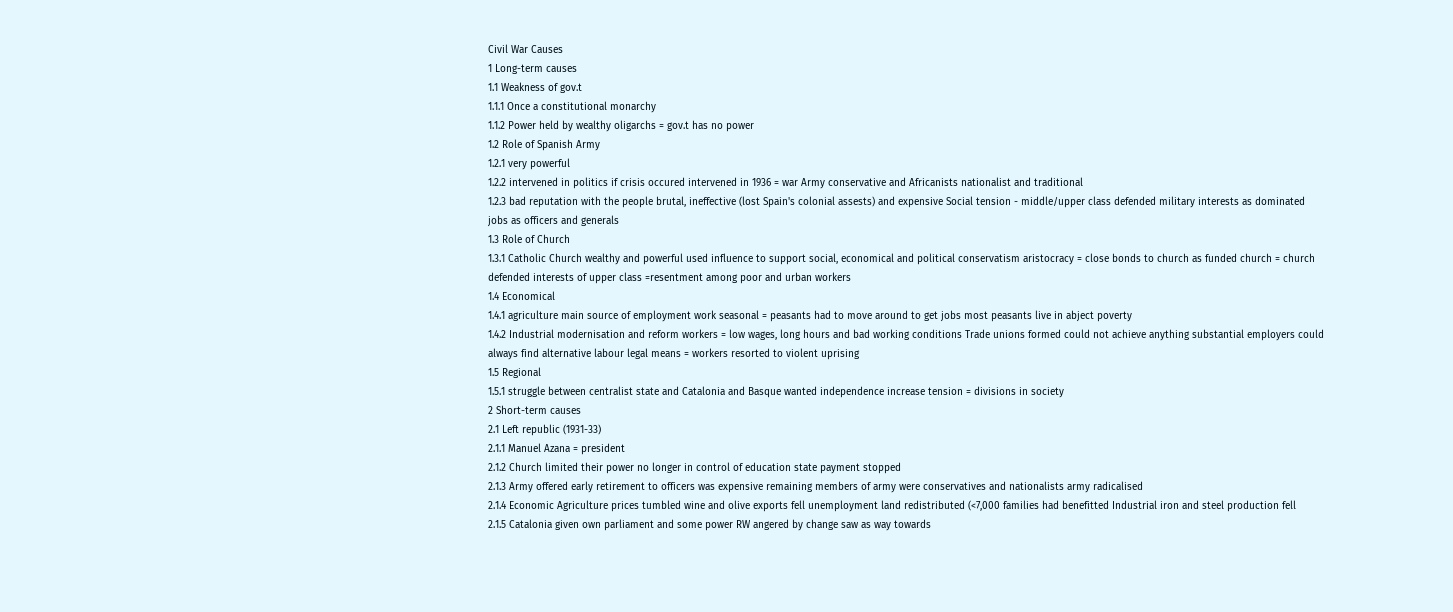Civil War Causes
1 Long-term causes
1.1 Weakness of gov.t
1.1.1 Once a constitutional monarchy
1.1.2 Power held by wealthy oligarchs = gov.t has no power
1.2 Role of Spanish Army
1.2.1 very powerful
1.2.2 intervened in politics if crisis occured intervened in 1936 = war Army conservative and Africanists nationalist and traditional
1.2.3 bad reputation with the people brutal, ineffective (lost Spain's colonial assests) and expensive Social tension - middle/upper class defended military interests as dominated jobs as officers and generals
1.3 Role of Church
1.3.1 Catholic Church wealthy and powerful used influence to support social, economical and political conservatism aristocracy = close bonds to church as funded church = church defended interests of upper class =resentment among poor and urban workers
1.4 Economical
1.4.1 agriculture main source of employment work seasonal = peasants had to move around to get jobs most peasants live in abject poverty
1.4.2 Industrial modernisation and reform workers = low wages, long hours and bad working conditions Trade unions formed could not achieve anything substantial employers could always find alternative labour legal means = workers resorted to violent uprising
1.5 Regional
1.5.1 struggle between centralist state and Catalonia and Basque wanted independence increase tension = divisions in society
2 Short-term causes
2.1 Left republic (1931-33)
2.1.1 Manuel Azana = president
2.1.2 Church limited their power no longer in control of education state payment stopped
2.1.3 Army offered early retirement to officers was expensive remaining members of army were conservatives and nationalists army radicalised
2.1.4 Economic Agriculture prices tumbled wine and olive exports fell unemployment land redistributed (<7,000 families had benefitted Industrial iron and steel production fell
2.1.5 Catalonia given own parliament and some power RW angered by change saw as way towards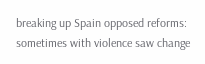breaking up Spain opposed reforms: sometimes with violence saw change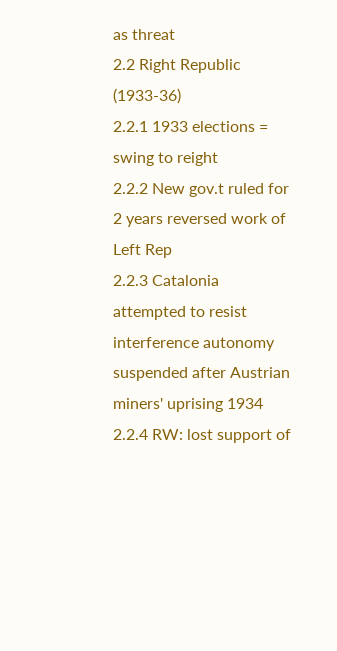as threat
2.2 Right Republic (1933-36)
2.2.1 1933 elections = swing to reight
2.2.2 New gov.t ruled for 2 years reversed work of Left Rep
2.2.3 Catalonia attempted to resist interference autonomy suspended after Austrian miners' uprising 1934
2.2.4 RW: lost support of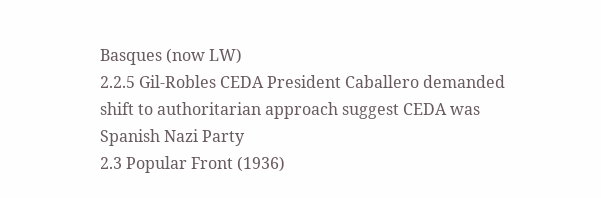Basques (now LW)
2.2.5 Gil-Robles CEDA President Caballero demanded shift to authoritarian approach suggest CEDA was Spanish Nazi Party
2.3 Popular Front (1936)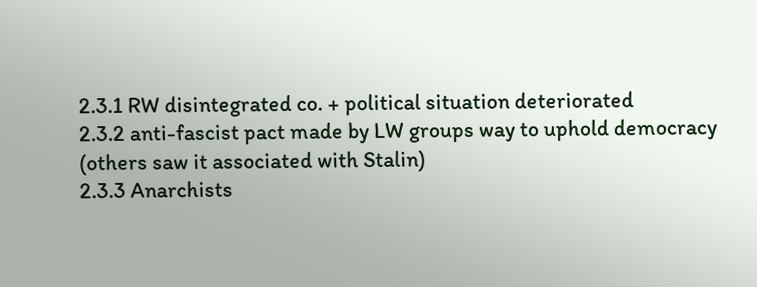2.3.1 RW disintegrated co. + political situation deteriorated
2.3.2 anti-fascist pact made by LW groups way to uphold democracy (others saw it associated with Stalin)
2.3.3 Anarchists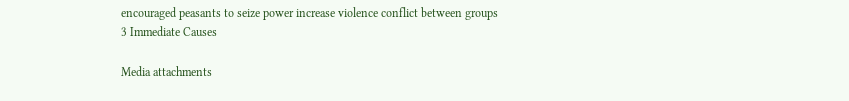encouraged peasants to seize power increase violence conflict between groups
3 Immediate Causes

Media attachments